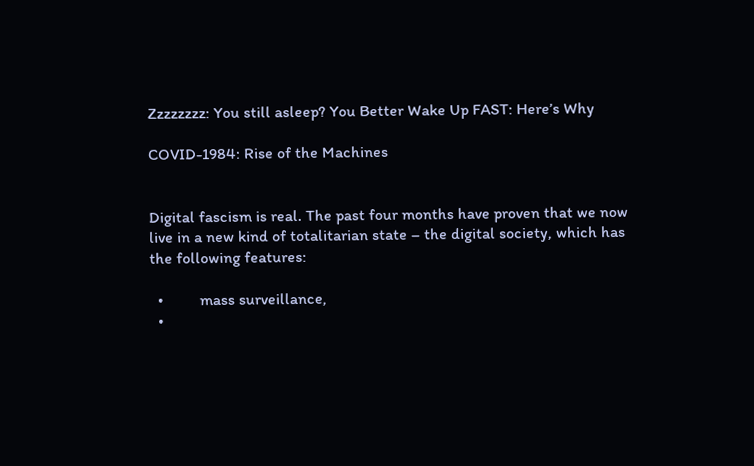Zzzzzzzz: You still asleep? You Better Wake Up FAST: Here’s Why

COVID-1984: Rise of the Machines


Digital fascism is real. The past four months have proven that we now live in a new kind of totalitarian state – the digital society, which has the following features:

  •         mass surveillance,
  •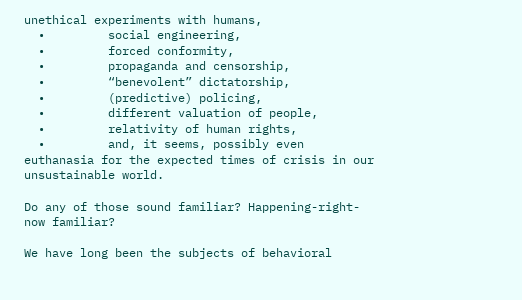unethical experiments with humans,
  •         social engineering,
  •         forced conformity,
  •         propaganda and censorship,
  •         “benevolent” dictatorship,
  •         (predictive) policing,
  •         different valuation of people,
  •         relativity of human rights,
  •         and, it seems, possibly even euthanasia for the expected times of crisis in our unsustainable world.

Do any of those sound familiar? Happening-right-now familiar?

We have long been the subjects of behavioral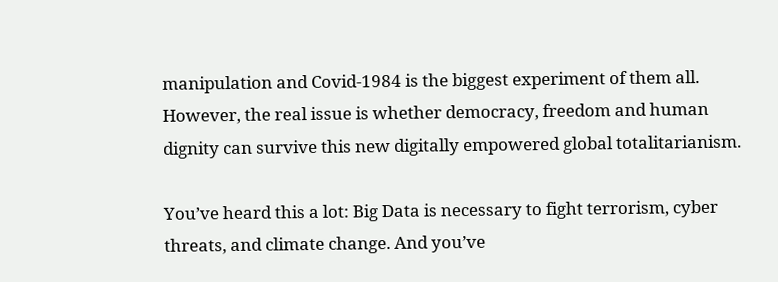manipulation and Covid-1984 is the biggest experiment of them all. However, the real issue is whether democracy, freedom and human dignity can survive this new digitally empowered global totalitarianism.

You’ve heard this a lot: Big Data is necessary to fight terrorism, cyber threats, and climate change. And you’ve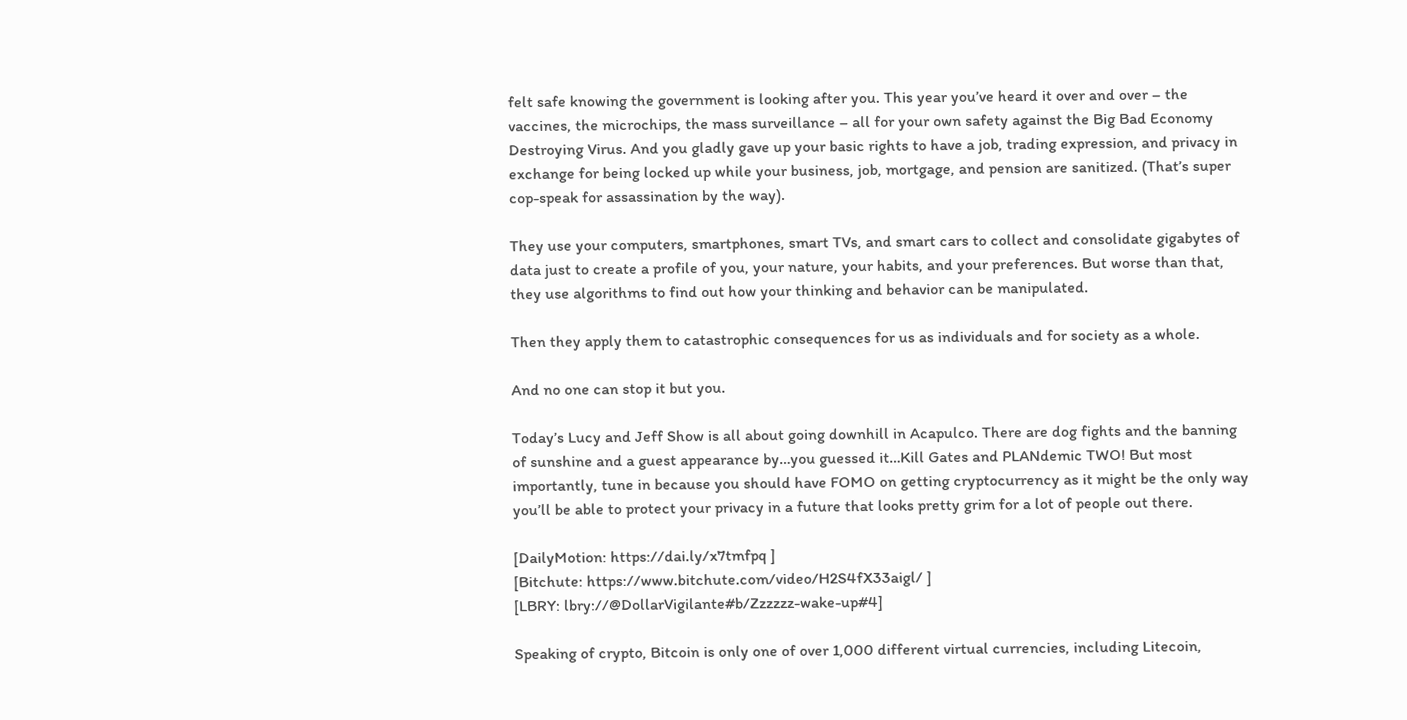felt safe knowing the government is looking after you. This year you’ve heard it over and over – the vaccines, the microchips, the mass surveillance – all for your own safety against the Big Bad Economy Destroying Virus. And you gladly gave up your basic rights to have a job, trading expression, and privacy in exchange for being locked up while your business, job, mortgage, and pension are sanitized. (That’s super cop-speak for assassination by the way).

They use your computers, smartphones, smart TVs, and smart cars to collect and consolidate gigabytes of data just to create a profile of you, your nature, your habits, and your preferences. But worse than that, they use algorithms to find out how your thinking and behavior can be manipulated.

Then they apply them to catastrophic consequences for us as individuals and for society as a whole.

And no one can stop it but you.

Today’s Lucy and Jeff Show is all about going downhill in Acapulco. There are dog fights and the banning of sunshine and a guest appearance by…you guessed it…Kill Gates and PLANdemic TWO! But most importantly, tune in because you should have FOMO on getting cryptocurrency as it might be the only way you’ll be able to protect your privacy in a future that looks pretty grim for a lot of people out there.

[DailyMotion: https://dai.ly/x7tmfpq ]
[Bitchute: https://www.bitchute.com/video/H2S4fX33aigl/ ]
[LBRY: lbry://@DollarVigilante#b/Zzzzzz-wake-up#4]

Speaking of crypto, Bitcoin is only one of over 1,000 different virtual currencies, including Litecoin,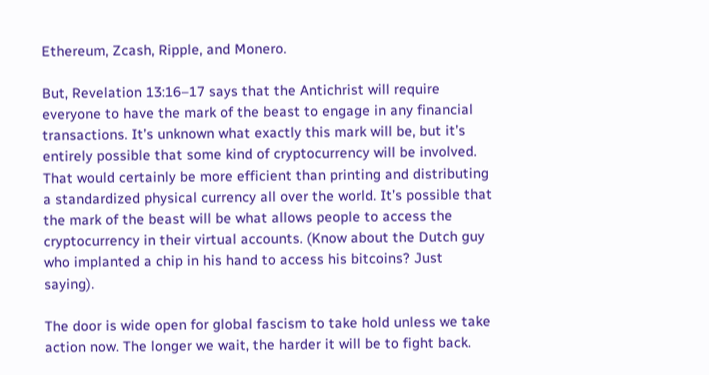Ethereum, Zcash, Ripple, and Monero.

But, Revelation 13:16–17 says that the Antichrist will require everyone to have the mark of the beast to engage in any financial transactions. It’s unknown what exactly this mark will be, but it’s entirely possible that some kind of cryptocurrency will be involved. That would certainly be more efficient than printing and distributing a standardized physical currency all over the world. It’s possible that the mark of the beast will be what allows people to access the cryptocurrency in their virtual accounts. (Know about the Dutch guy who implanted a chip in his hand to access his bitcoins? Just saying).

The door is wide open for global fascism to take hold unless we take action now. The longer we wait, the harder it will be to fight back.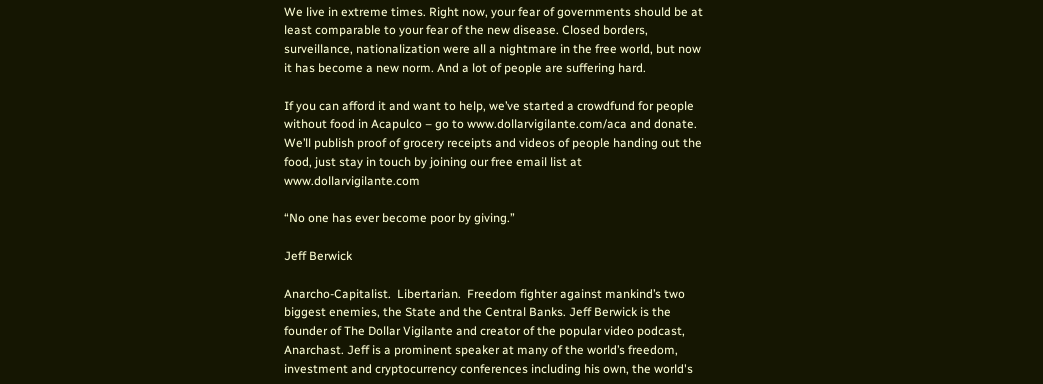We live in extreme times. Right now, your fear of governments should be at least comparable to your fear of the new disease. Closed borders, surveillance, nationalization were all a nightmare in the free world, but now it has become a new norm. And a lot of people are suffering hard.

If you can afford it and want to help, we’ve started a crowdfund for people without food in Acapulco – go to www.dollarvigilante.com/aca and donate. We’ll publish proof of grocery receipts and videos of people handing out the food, just stay in touch by joining our free email list at www.dollarvigilante.com

“No one has ever become poor by giving.”

Jeff Berwick

Anarcho-Capitalist.  Libertarian.  Freedom fighter against mankind’s two biggest enemies, the State and the Central Banks. Jeff Berwick is the founder of The Dollar Vigilante and creator of the popular video podcast, Anarchast. Jeff is a prominent speaker at many of the world’s freedom, investment and cryptocurrency conferences including his own, the world's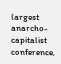largest anarcho-capitalist conference,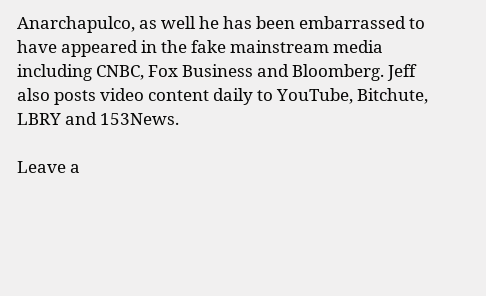Anarchapulco, as well he has been embarrassed to have appeared in the fake mainstream media including CNBC, Fox Business and Bloomberg. Jeff also posts video content daily to YouTube, Bitchute, LBRY and 153News.

Leave a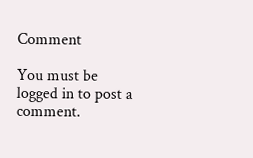Comment

You must be logged in to post a comment.